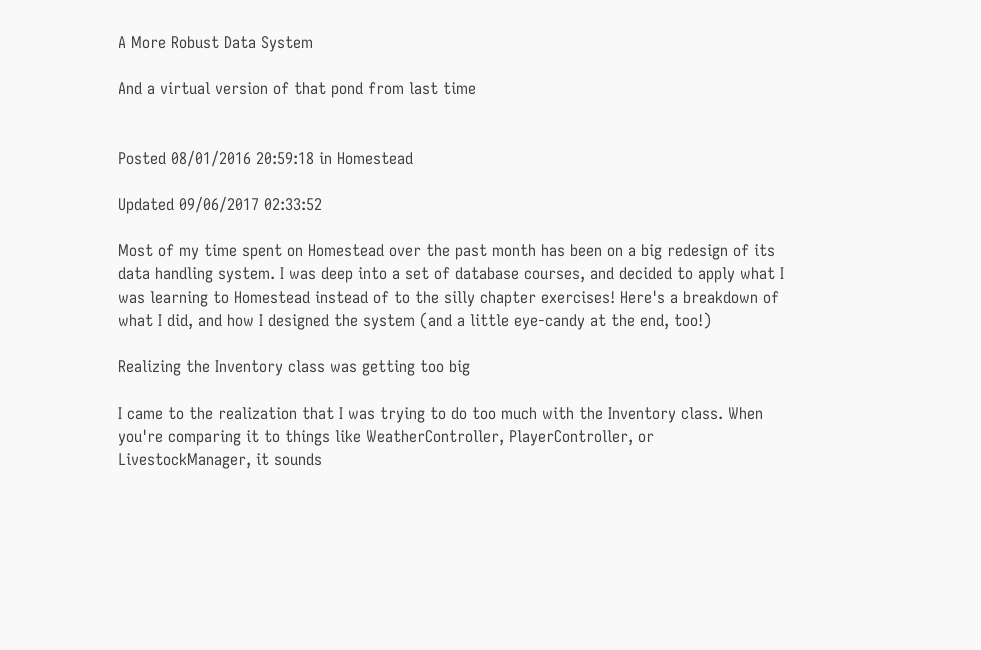A More Robust Data System

And a virtual version of that pond from last time


Posted 08/01/2016 20:59:18 in Homestead

Updated 09/06/2017 02:33:52

Most of my time spent on Homestead over the past month has been on a big redesign of its data handling system. I was deep into a set of database courses, and decided to apply what I was learning to Homestead instead of to the silly chapter exercises! Here's a breakdown of what I did, and how I designed the system (and a little eye-candy at the end, too!)

Realizing the Inventory class was getting too big

I came to the realization that I was trying to do too much with the Inventory class. When you're comparing it to things like WeatherController, PlayerController, or LivestockManager, it sounds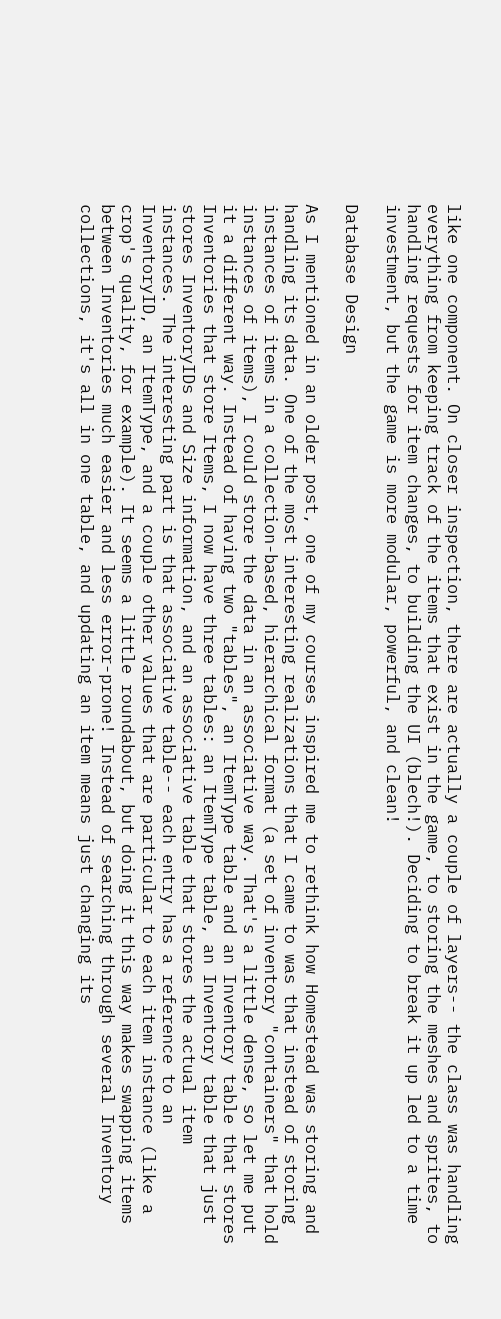like one component. On closer inspection, there are actually a couple of layers-- the class was handling everything from keeping track of the items that exist in the game, to storing the meshes and sprites, to handling requests for item changes, to building the UI (blech!). Deciding to break it up led to a time investment, but the game is more modular, powerful, and clean!

Database Design

As I mentioned in an older post, one of my courses inspired me to rethink how Homestead was storing and handling its data. One of the most interesting realizations that I came to was that instead of storing instances of items in a collection-based, hierarchical format (a set of inventory "containers" that hold instances of items), I could store the data in an associative way. That's a little dense, so let me put it a different way. Instead of having two "tables", an ItemType table and an Inventory table that stores Inventories that store Items, I now have three tables: an ItemType table, an Inventory table that just stores InventoryIDs and Size information, and an associative table that stores the actual item instances. The interesting part is that associative table-- each entry has a reference to an InventoryID, an ItemType, and a couple other values that are particular to each item instance (like a crop's quality, for example). It seems a little roundabout, but doing it this way makes swapping items between Inventories much easier and less error-prone! Instead of searching through several Inventory collections, it's all in one table, and updating an item means just changing its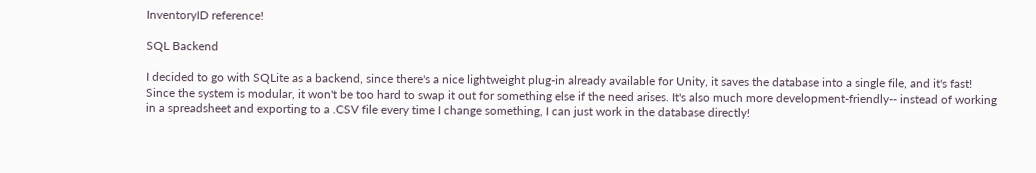InventoryID reference!

SQL Backend

I decided to go with SQLite as a backend, since there's a nice lightweight plug-in already available for Unity, it saves the database into a single file, and it's fast! Since the system is modular, it won't be too hard to swap it out for something else if the need arises. It's also much more development-friendly-- instead of working in a spreadsheet and exporting to a .CSV file every time I change something, I can just work in the database directly!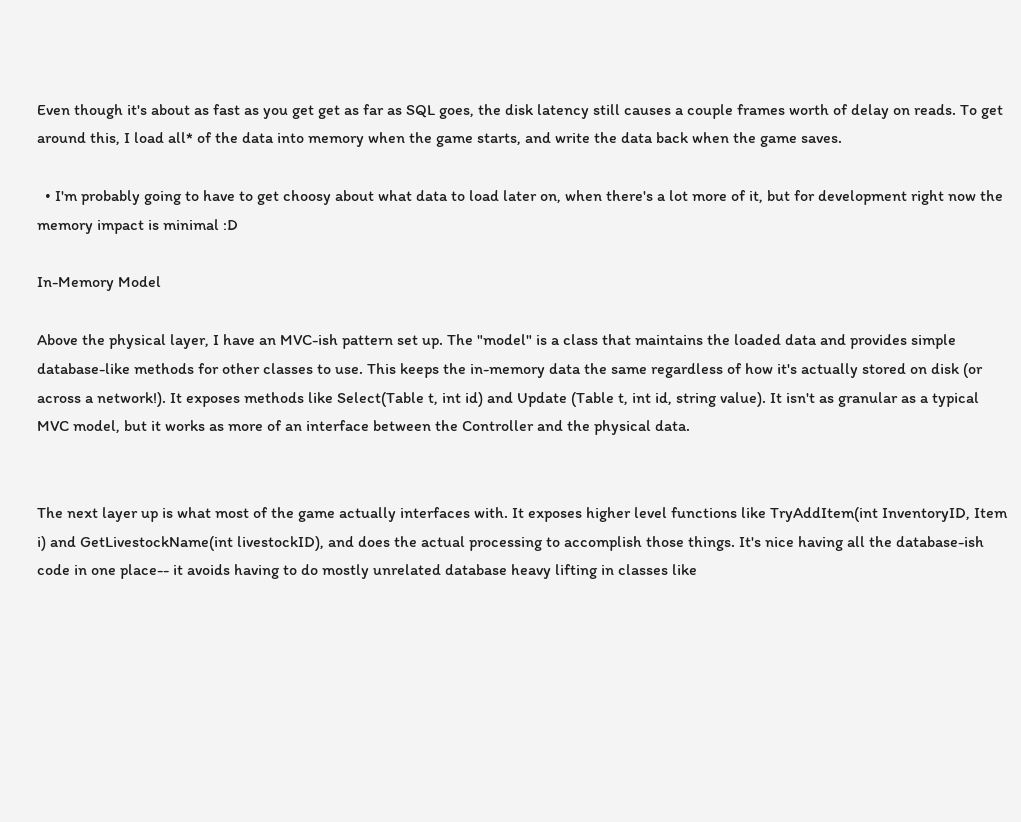Even though it's about as fast as you get get as far as SQL goes, the disk latency still causes a couple frames worth of delay on reads. To get around this, I load all* of the data into memory when the game starts, and write the data back when the game saves.

  • I'm probably going to have to get choosy about what data to load later on, when there's a lot more of it, but for development right now the memory impact is minimal :D

In-Memory Model

Above the physical layer, I have an MVC-ish pattern set up. The "model" is a class that maintains the loaded data and provides simple database-like methods for other classes to use. This keeps the in-memory data the same regardless of how it's actually stored on disk (or across a network!). It exposes methods like Select(Table t, int id) and Update (Table t, int id, string value). It isn't as granular as a typical MVC model, but it works as more of an interface between the Controller and the physical data.


The next layer up is what most of the game actually interfaces with. It exposes higher level functions like TryAddItem(int InventoryID, Item i) and GetLivestockName(int livestockID), and does the actual processing to accomplish those things. It's nice having all the database-ish code in one place-- it avoids having to do mostly unrelated database heavy lifting in classes like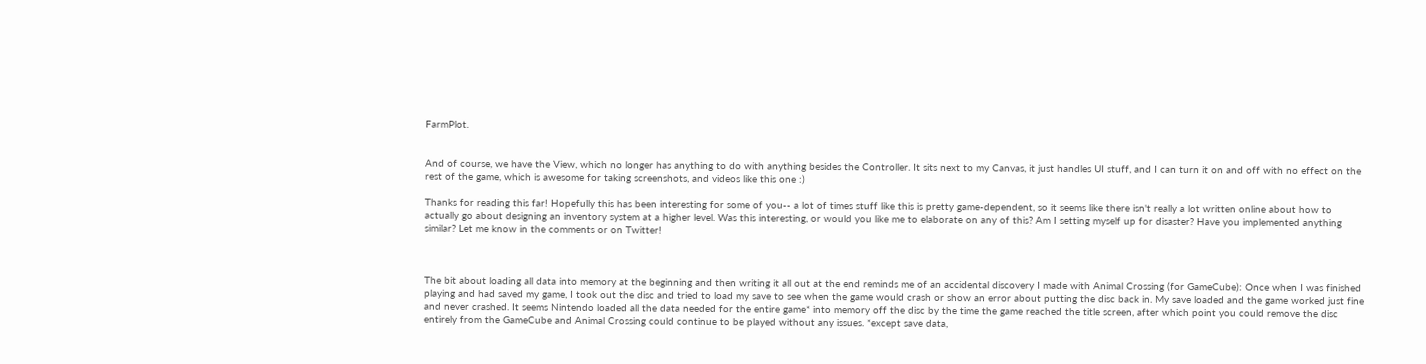FarmPlot.


And of course, we have the View, which no longer has anything to do with anything besides the Controller. It sits next to my Canvas, it just handles UI stuff, and I can turn it on and off with no effect on the rest of the game, which is awesome for taking screenshots, and videos like this one :)

Thanks for reading this far! Hopefully this has been interesting for some of you-- a lot of times stuff like this is pretty game-dependent, so it seems like there isn't really a lot written online about how to actually go about designing an inventory system at a higher level. Was this interesting, or would you like me to elaborate on any of this? Am I setting myself up for disaster? Have you implemented anything similar? Let me know in the comments or on Twitter!



The bit about loading all data into memory at the beginning and then writing it all out at the end reminds me of an accidental discovery I made with Animal Crossing (for GameCube): Once when I was finished playing and had saved my game, I took out the disc and tried to load my save to see when the game would crash or show an error about putting the disc back in. My save loaded and the game worked just fine and never crashed. It seems Nintendo loaded all the data needed for the entire game* into memory off the disc by the time the game reached the title screen, after which point you could remove the disc entirely from the GameCube and Animal Crossing could continue to be played without any issues. *except save data,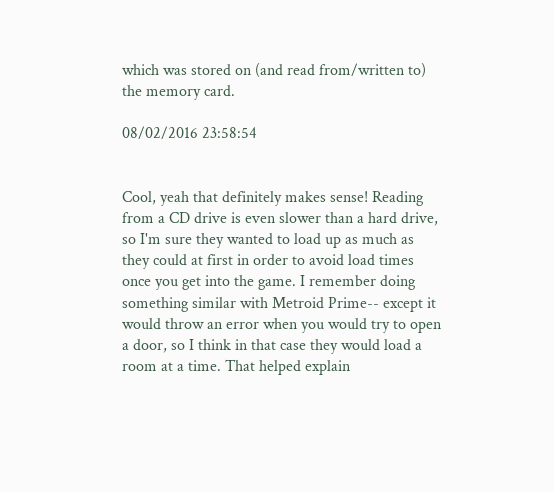which was stored on (and read from/written to) the memory card.

08/02/2016 23:58:54


Cool, yeah that definitely makes sense! Reading from a CD drive is even slower than a hard drive, so I'm sure they wanted to load up as much as they could at first in order to avoid load times once you get into the game. I remember doing something similar with Metroid Prime-- except it would throw an error when you would try to open a door, so I think in that case they would load a room at a time. That helped explain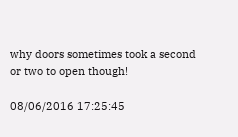why doors sometimes took a second or two to open though!

08/06/2016 17:25:45